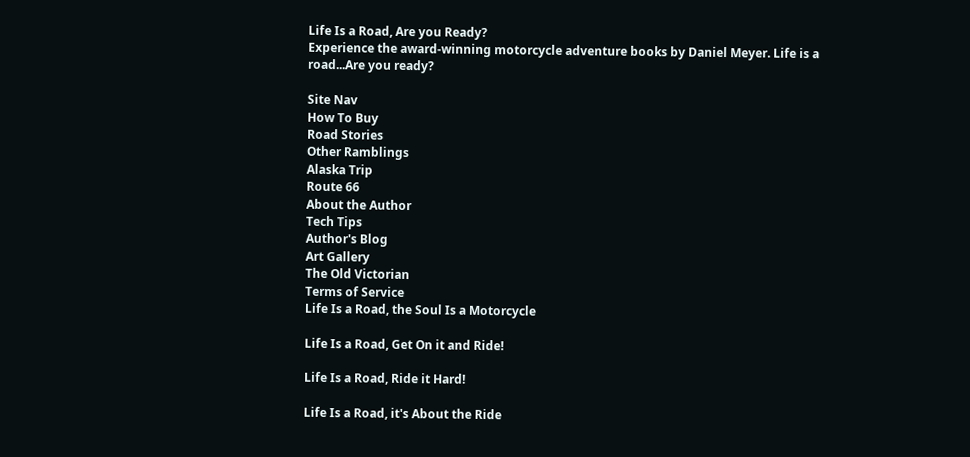Life Is a Road, Are you Ready?
Experience the award-winning motorcycle adventure books by Daniel Meyer. Life is a road...Are you ready?

Site Nav
How To Buy
Road Stories
Other Ramblings
Alaska Trip
Route 66
About the Author
Tech Tips
Author's Blog
Art Gallery
The Old Victorian
Terms of Service
Life Is a Road, the Soul Is a Motorcycle

Life Is a Road, Get On it and Ride!

Life Is a Road, Ride it Hard!

Life Is a Road, it's About the Ride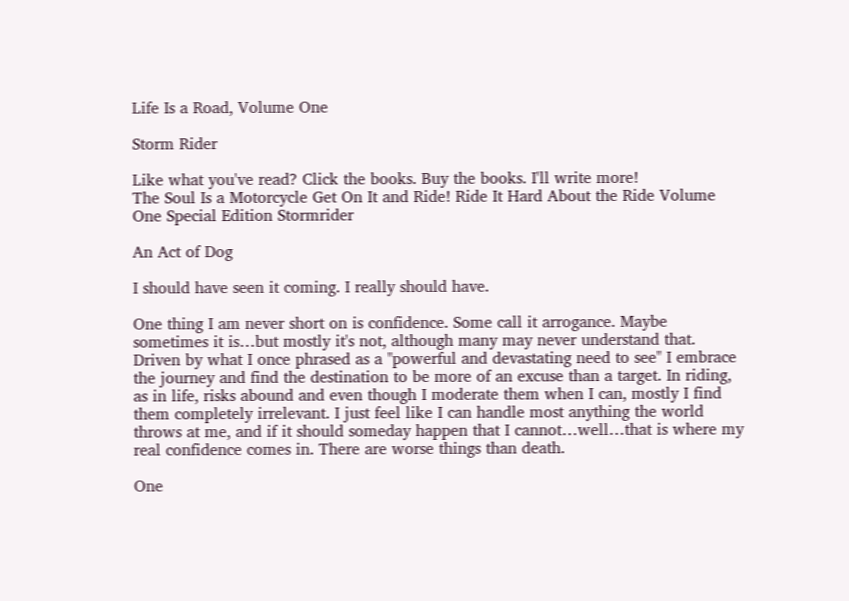Life Is a Road, Volume One

Storm Rider

Like what you've read? Click the books. Buy the books. I'll write more!
The Soul Is a Motorcycle Get On It and Ride! Ride It Hard About the Ride Volume One Special Edition Stormrider

An Act of Dog

I should have seen it coming. I really should have.

One thing I am never short on is confidence. Some call it arrogance. Maybe sometimes it is…but mostly it's not, although many may never understand that. Driven by what I once phrased as a "powerful and devastating need to see" I embrace the journey and find the destination to be more of an excuse than a target. In riding, as in life, risks abound and even though I moderate them when I can, mostly I find them completely irrelevant. I just feel like I can handle most anything the world throws at me, and if it should someday happen that I cannot…well…that is where my real confidence comes in. There are worse things than death.

One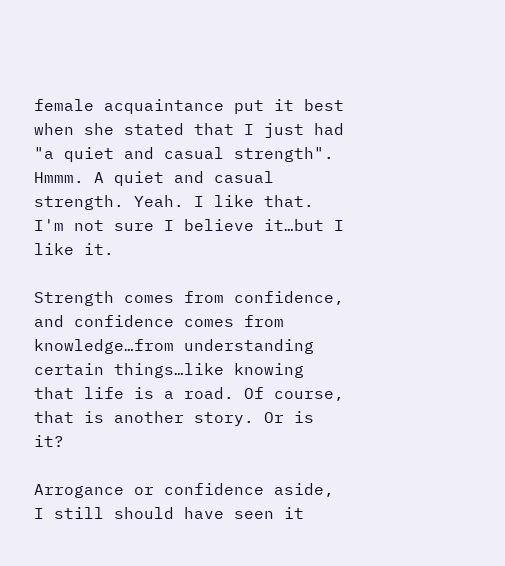female acquaintance put it best when she stated that I just had "a quiet and casual strength". Hmmm. A quiet and casual strength. Yeah. I like that. I'm not sure I believe it…but I like it.

Strength comes from confidence, and confidence comes from knowledge…from understanding certain things…like knowing that life is a road. Of course, that is another story. Or is it?

Arrogance or confidence aside, I still should have seen it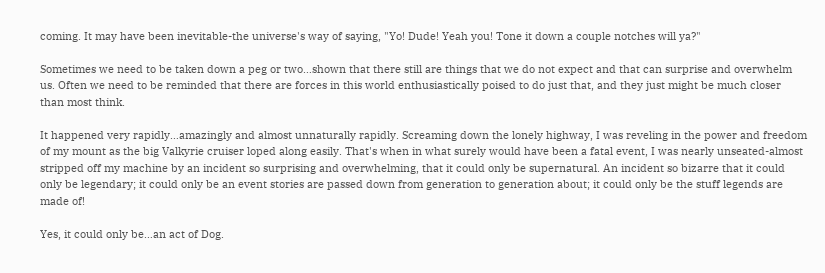coming. It may have been inevitable-the universe's way of saying, "Yo! Dude! Yeah you! Tone it down a couple notches will ya?"

Sometimes we need to be taken down a peg or two…shown that there still are things that we do not expect and that can surprise and overwhelm us. Often we need to be reminded that there are forces in this world enthusiastically poised to do just that, and they just might be much closer than most think.

It happened very rapidly…amazingly and almost unnaturally rapidly. Screaming down the lonely highway, I was reveling in the power and freedom of my mount as the big Valkyrie cruiser loped along easily. That's when in what surely would have been a fatal event, I was nearly unseated-almost stripped off my machine by an incident so surprising and overwhelming, that it could only be supernatural. An incident so bizarre that it could only be legendary; it could only be an event stories are passed down from generation to generation about; it could only be the stuff legends are made of!

Yes, it could only be…an act of Dog.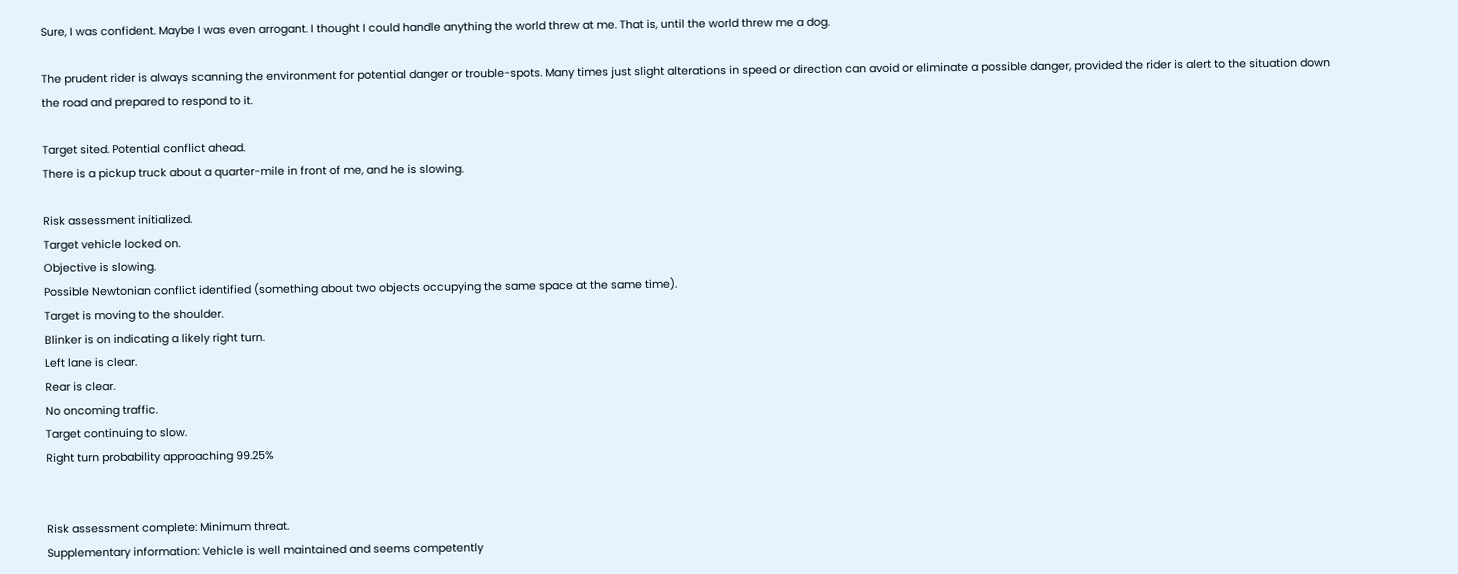Sure, I was confident. Maybe I was even arrogant. I thought I could handle anything the world threw at me. That is, until the world threw me a dog.

The prudent rider is always scanning the environment for potential danger or trouble-spots. Many times just slight alterations in speed or direction can avoid or eliminate a possible danger, provided the rider is alert to the situation down the road and prepared to respond to it.

Target sited. Potential conflict ahead.
There is a pickup truck about a quarter-mile in front of me, and he is slowing.

Risk assessment initialized.
Target vehicle locked on.
Objective is slowing.
Possible Newtonian conflict identified (something about two objects occupying the same space at the same time).
Target is moving to the shoulder.
Blinker is on indicating a likely right turn.
Left lane is clear.
Rear is clear.
No oncoming traffic.
Target continuing to slow.
Right turn probability approaching 99.25%


Risk assessment complete: Minimum threat.
Supplementary information: Vehicle is well maintained and seems competently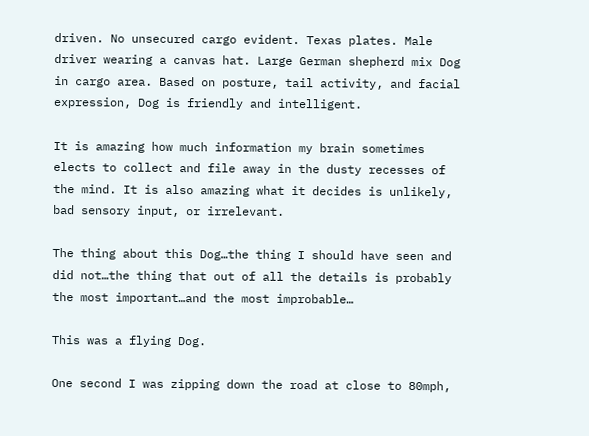driven. No unsecured cargo evident. Texas plates. Male driver wearing a canvas hat. Large German shepherd mix Dog in cargo area. Based on posture, tail activity, and facial expression, Dog is friendly and intelligent.

It is amazing how much information my brain sometimes elects to collect and file away in the dusty recesses of the mind. It is also amazing what it decides is unlikely, bad sensory input, or irrelevant.

The thing about this Dog…the thing I should have seen and did not…the thing that out of all the details is probably the most important…and the most improbable…

This was a flying Dog.

One second I was zipping down the road at close to 80mph,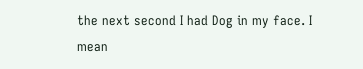the next second I had Dog in my face. I mean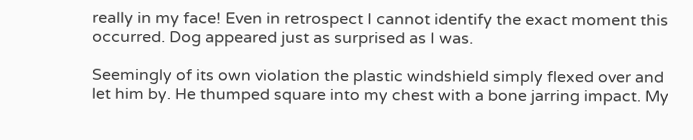really in my face! Even in retrospect I cannot identify the exact moment this occurred. Dog appeared just as surprised as I was.

Seemingly of its own violation the plastic windshield simply flexed over and let him by. He thumped square into my chest with a bone jarring impact. My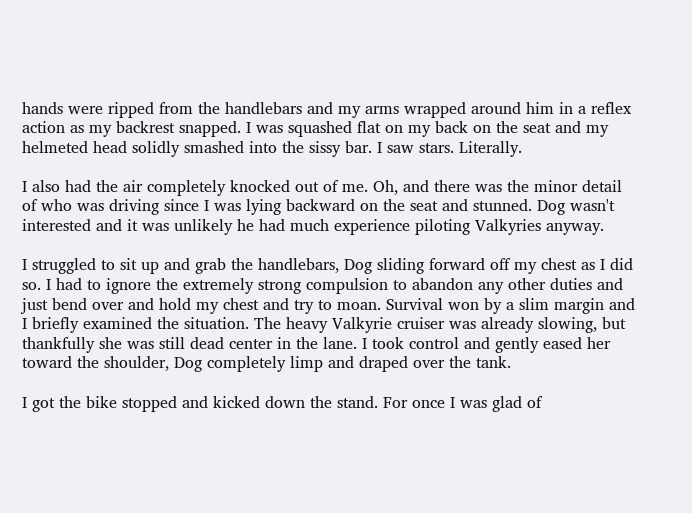hands were ripped from the handlebars and my arms wrapped around him in a reflex action as my backrest snapped. I was squashed flat on my back on the seat and my helmeted head solidly smashed into the sissy bar. I saw stars. Literally.

I also had the air completely knocked out of me. Oh, and there was the minor detail of who was driving since I was lying backward on the seat and stunned. Dog wasn't interested and it was unlikely he had much experience piloting Valkyries anyway.

I struggled to sit up and grab the handlebars, Dog sliding forward off my chest as I did so. I had to ignore the extremely strong compulsion to abandon any other duties and just bend over and hold my chest and try to moan. Survival won by a slim margin and I briefly examined the situation. The heavy Valkyrie cruiser was already slowing, but thankfully she was still dead center in the lane. I took control and gently eased her toward the shoulder, Dog completely limp and draped over the tank.

I got the bike stopped and kicked down the stand. For once I was glad of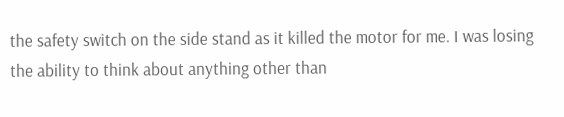the safety switch on the side stand as it killed the motor for me. I was losing the ability to think about anything other than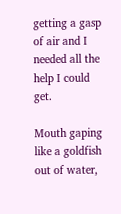getting a gasp of air and I needed all the help I could get.

Mouth gaping like a goldfish out of water,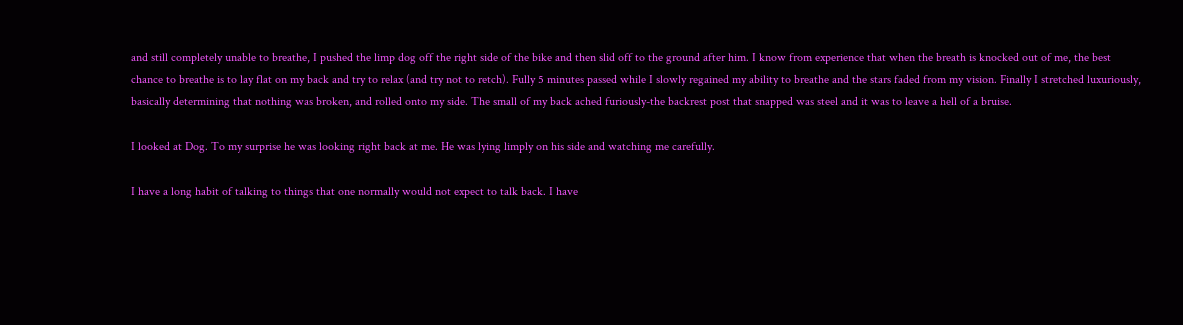and still completely unable to breathe, I pushed the limp dog off the right side of the bike and then slid off to the ground after him. I know from experience that when the breath is knocked out of me, the best chance to breathe is to lay flat on my back and try to relax (and try not to retch). Fully 5 minutes passed while I slowly regained my ability to breathe and the stars faded from my vision. Finally I stretched luxuriously, basically determining that nothing was broken, and rolled onto my side. The small of my back ached furiously-the backrest post that snapped was steel and it was to leave a hell of a bruise.

I looked at Dog. To my surprise he was looking right back at me. He was lying limply on his side and watching me carefully.

I have a long habit of talking to things that one normally would not expect to talk back. I have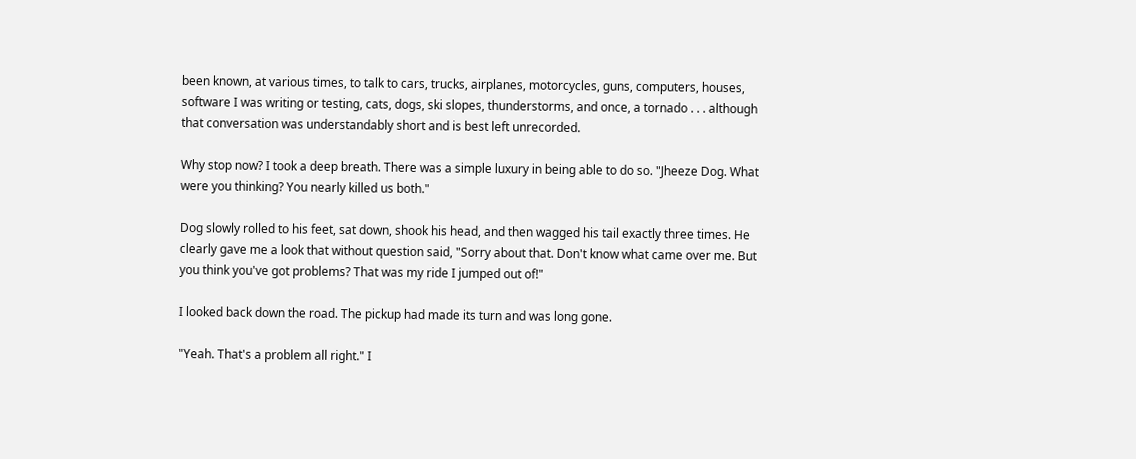been known, at various times, to talk to cars, trucks, airplanes, motorcycles, guns, computers, houses, software I was writing or testing, cats, dogs, ski slopes, thunderstorms, and once, a tornado . . . although that conversation was understandably short and is best left unrecorded.

Why stop now? I took a deep breath. There was a simple luxury in being able to do so. "Jheeze Dog. What were you thinking? You nearly killed us both."

Dog slowly rolled to his feet, sat down, shook his head, and then wagged his tail exactly three times. He clearly gave me a look that without question said, "Sorry about that. Don't know what came over me. But you think you've got problems? That was my ride I jumped out of!"

I looked back down the road. The pickup had made its turn and was long gone.

"Yeah. That's a problem all right." I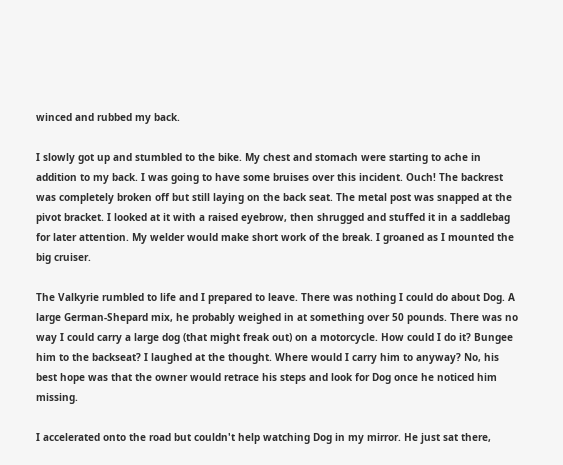winced and rubbed my back.

I slowly got up and stumbled to the bike. My chest and stomach were starting to ache in addition to my back. I was going to have some bruises over this incident. Ouch! The backrest was completely broken off but still laying on the back seat. The metal post was snapped at the pivot bracket. I looked at it with a raised eyebrow, then shrugged and stuffed it in a saddlebag for later attention. My welder would make short work of the break. I groaned as I mounted the big cruiser.

The Valkyrie rumbled to life and I prepared to leave. There was nothing I could do about Dog. A large German-Shepard mix, he probably weighed in at something over 50 pounds. There was no way I could carry a large dog (that might freak out) on a motorcycle. How could I do it? Bungee him to the backseat? I laughed at the thought. Where would I carry him to anyway? No, his best hope was that the owner would retrace his steps and look for Dog once he noticed him missing.

I accelerated onto the road but couldn't help watching Dog in my mirror. He just sat there,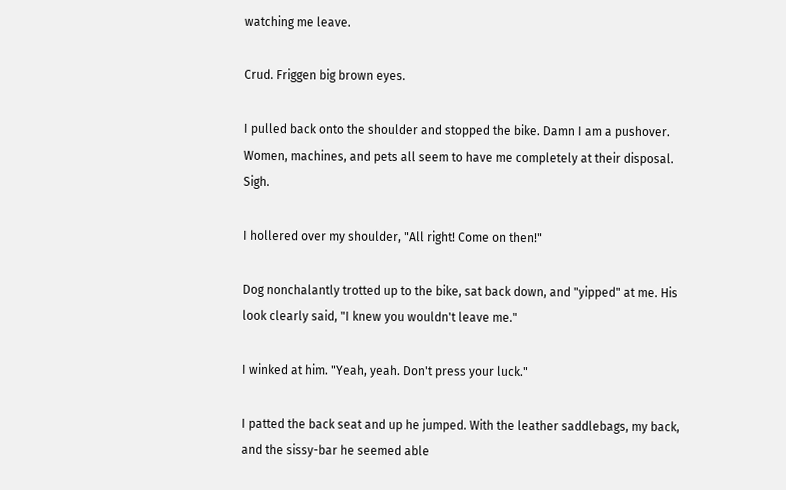watching me leave.

Crud. Friggen big brown eyes.

I pulled back onto the shoulder and stopped the bike. Damn I am a pushover. Women, machines, and pets all seem to have me completely at their disposal. Sigh.

I hollered over my shoulder, "All right! Come on then!"

Dog nonchalantly trotted up to the bike, sat back down, and "yipped" at me. His look clearly said, "I knew you wouldn't leave me."

I winked at him. "Yeah, yeah. Don't press your luck."

I patted the back seat and up he jumped. With the leather saddlebags, my back, and the sissy-bar he seemed able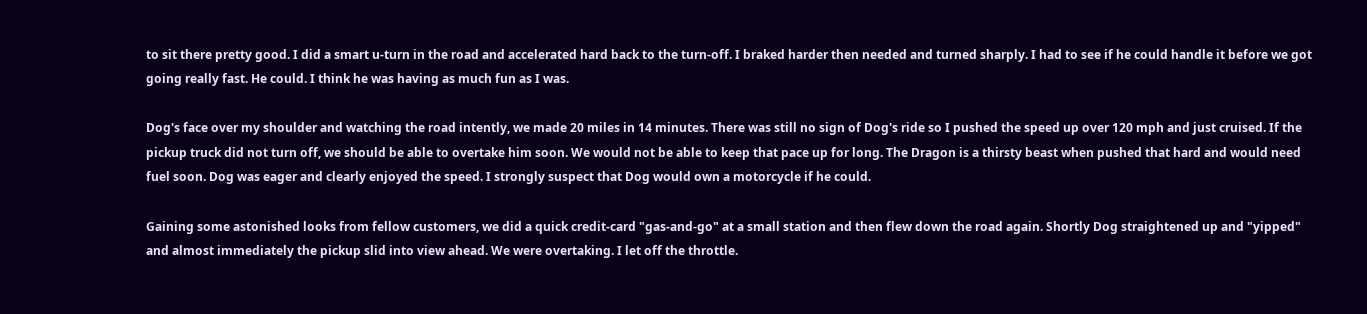to sit there pretty good. I did a smart u-turn in the road and accelerated hard back to the turn-off. I braked harder then needed and turned sharply. I had to see if he could handle it before we got going really fast. He could. I think he was having as much fun as I was.

Dog's face over my shoulder and watching the road intently, we made 20 miles in 14 minutes. There was still no sign of Dog's ride so I pushed the speed up over 120 mph and just cruised. If the pickup truck did not turn off, we should be able to overtake him soon. We would not be able to keep that pace up for long. The Dragon is a thirsty beast when pushed that hard and would need fuel soon. Dog was eager and clearly enjoyed the speed. I strongly suspect that Dog would own a motorcycle if he could.

Gaining some astonished looks from fellow customers, we did a quick credit-card "gas-and-go" at a small station and then flew down the road again. Shortly Dog straightened up and "yipped" and almost immediately the pickup slid into view ahead. We were overtaking. I let off the throttle.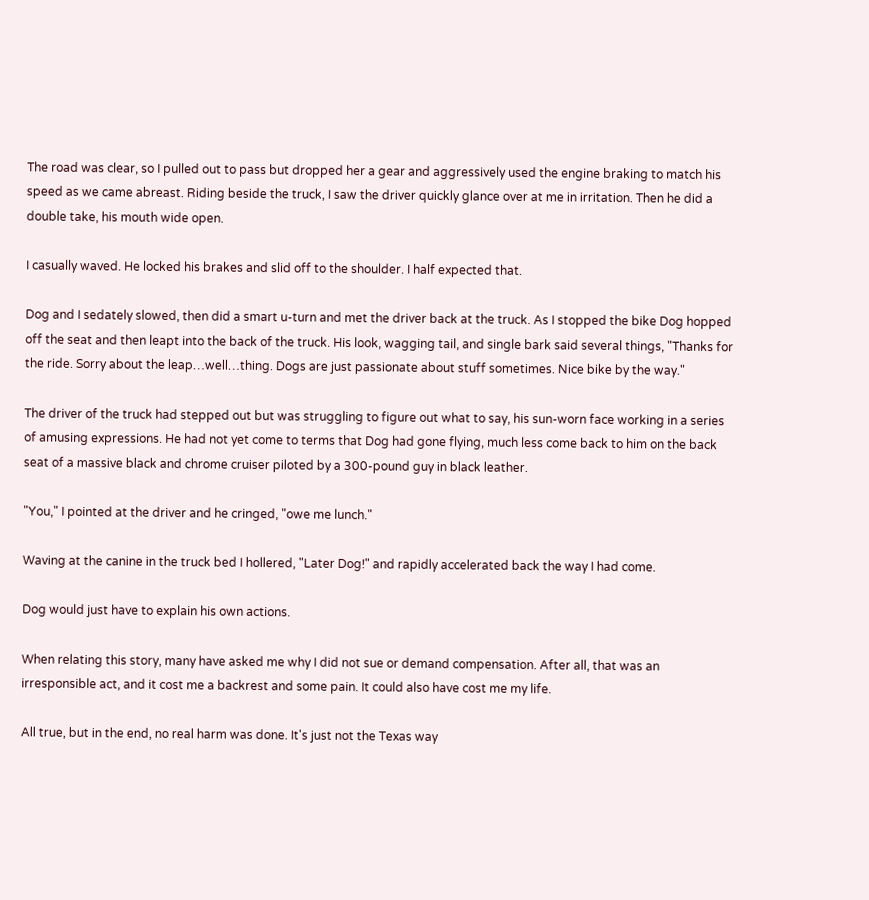The road was clear, so I pulled out to pass but dropped her a gear and aggressively used the engine braking to match his speed as we came abreast. Riding beside the truck, I saw the driver quickly glance over at me in irritation. Then he did a double take, his mouth wide open.

I casually waved. He locked his brakes and slid off to the shoulder. I half expected that.

Dog and I sedately slowed, then did a smart u-turn and met the driver back at the truck. As I stopped the bike Dog hopped off the seat and then leapt into the back of the truck. His look, wagging tail, and single bark said several things, "Thanks for the ride. Sorry about the leap…well…thing. Dogs are just passionate about stuff sometimes. Nice bike by the way."

The driver of the truck had stepped out but was struggling to figure out what to say, his sun-worn face working in a series of amusing expressions. He had not yet come to terms that Dog had gone flying, much less come back to him on the back seat of a massive black and chrome cruiser piloted by a 300-pound guy in black leather.

"You," I pointed at the driver and he cringed, "owe me lunch."

Waving at the canine in the truck bed I hollered, "Later Dog!" and rapidly accelerated back the way I had come.

Dog would just have to explain his own actions.

When relating this story, many have asked me why I did not sue or demand compensation. After all, that was an irresponsible act, and it cost me a backrest and some pain. It could also have cost me my life.

All true, but in the end, no real harm was done. It's just not the Texas way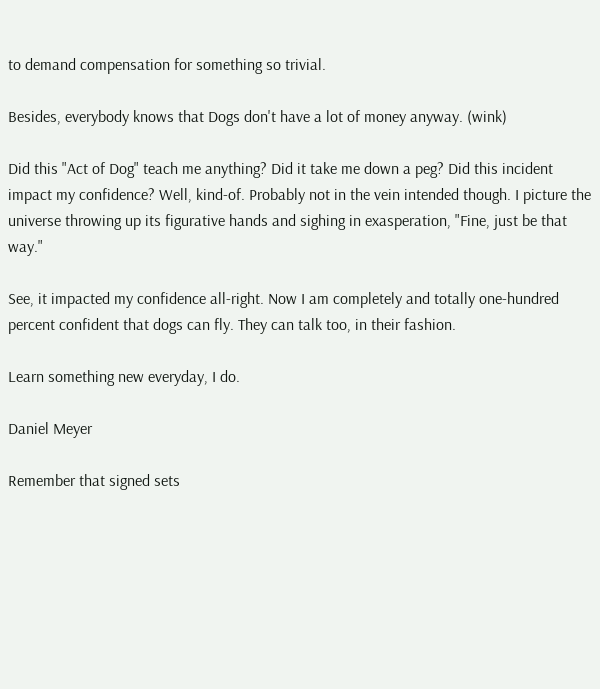to demand compensation for something so trivial.

Besides, everybody knows that Dogs don't have a lot of money anyway. (wink)

Did this "Act of Dog" teach me anything? Did it take me down a peg? Did this incident impact my confidence? Well, kind-of. Probably not in the vein intended though. I picture the universe throwing up its figurative hands and sighing in exasperation, "Fine, just be that way."

See, it impacted my confidence all-right. Now I am completely and totally one-hundred percent confident that dogs can fly. They can talk too, in their fashion.

Learn something new everyday, I do.

Daniel Meyer

Remember that signed sets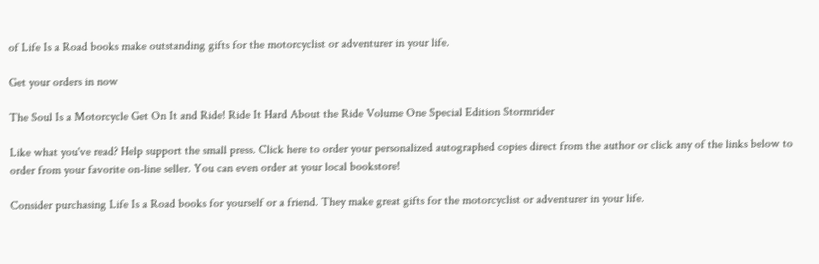of Life Is a Road books make outstanding gifts for the motorcyclist or adventurer in your life.

Get your orders in now

The Soul Is a Motorcycle Get On It and Ride! Ride It Hard About the Ride Volume One Special Edition Stormrider

Like what you've read? Help support the small press. Click here to order your personalized autographed copies direct from the author or click any of the links below to order from your favorite on-line seller. You can even order at your local bookstore!

Consider purchasing Life Is a Road books for yourself or a friend. They make great gifts for the motorcyclist or adventurer in your life.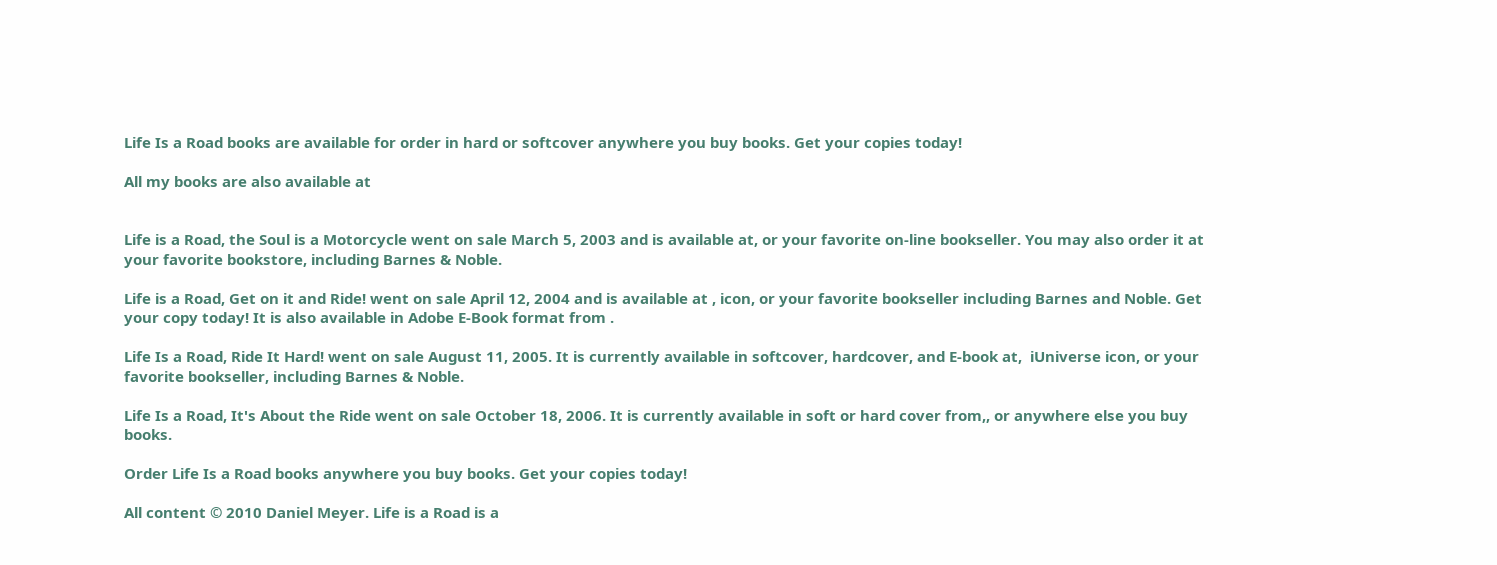Life Is a Road books are available for order in hard or softcover anywhere you buy books. Get your copies today!

All my books are also available at


Life is a Road, the Soul is a Motorcycle went on sale March 5, 2003 and is available at, or your favorite on-line bookseller. You may also order it at your favorite bookstore, including Barnes & Noble.

Life is a Road, Get on it and Ride! went on sale April 12, 2004 and is available at , icon, or your favorite bookseller including Barnes and Noble. Get your copy today! It is also available in Adobe E-Book format from .

Life Is a Road, Ride It Hard! went on sale August 11, 2005. It is currently available in softcover, hardcover, and E-book at,  iUniverse icon, or your favorite bookseller, including Barnes & Noble.

Life Is a Road, It's About the Ride went on sale October 18, 2006. It is currently available in soft or hard cover from,, or anywhere else you buy books.

Order Life Is a Road books anywhere you buy books. Get your copies today!

All content © 2010 Daniel Meyer. Life is a Road is a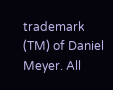trademark (TM) of Daniel Meyer. All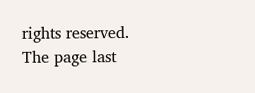rights reserved.
The page last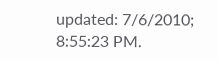updated: 7/6/2010; 8:55:23 PM.